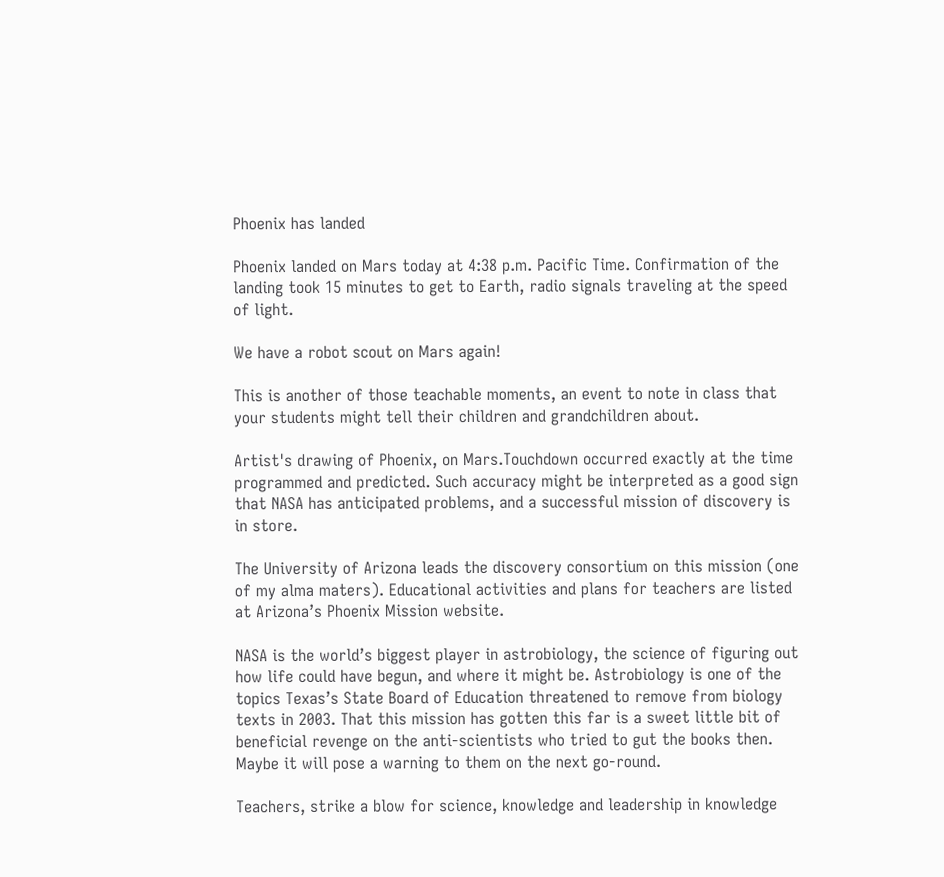Phoenix has landed

Phoenix landed on Mars today at 4:38 p.m. Pacific Time. Confirmation of the landing took 15 minutes to get to Earth, radio signals traveling at the speed of light.

We have a robot scout on Mars again!

This is another of those teachable moments, an event to note in class that your students might tell their children and grandchildren about.

Artist's drawing of Phoenix, on Mars.Touchdown occurred exactly at the time programmed and predicted. Such accuracy might be interpreted as a good sign that NASA has anticipated problems, and a successful mission of discovery is in store.

The University of Arizona leads the discovery consortium on this mission (one of my alma maters). Educational activities and plans for teachers are listed at Arizona’s Phoenix Mission website.

NASA is the world’s biggest player in astrobiology, the science of figuring out how life could have begun, and where it might be. Astrobiology is one of the topics Texas’s State Board of Education threatened to remove from biology texts in 2003. That this mission has gotten this far is a sweet little bit of beneficial revenge on the anti-scientists who tried to gut the books then. Maybe it will pose a warning to them on the next go-round.

Teachers, strike a blow for science, knowledge and leadership in knowledge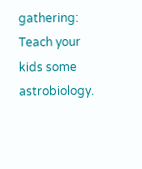gathering: Teach your kids some astrobiology.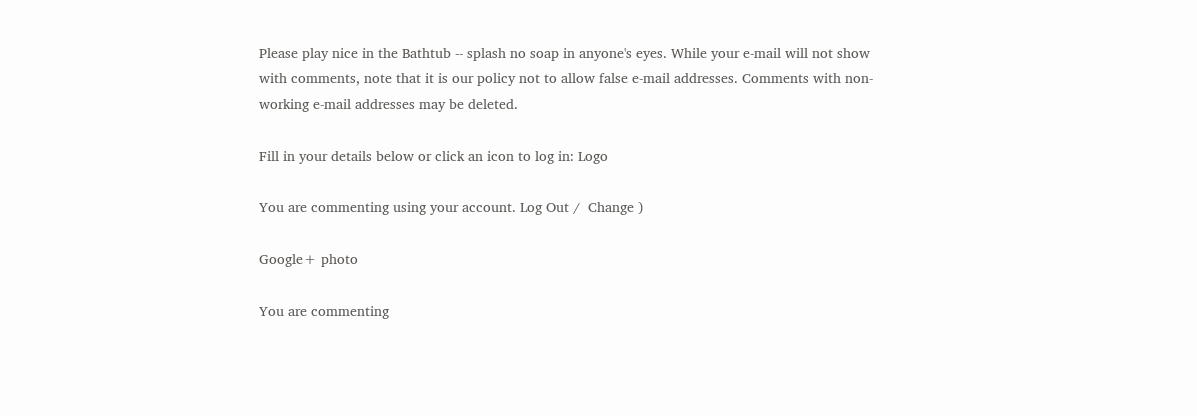Please play nice in the Bathtub -- splash no soap in anyone's eyes. While your e-mail will not show with comments, note that it is our policy not to allow false e-mail addresses. Comments with non-working e-mail addresses may be deleted.

Fill in your details below or click an icon to log in: Logo

You are commenting using your account. Log Out /  Change )

Google+ photo

You are commenting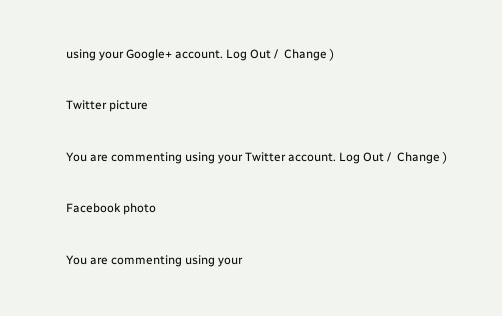using your Google+ account. Log Out /  Change )

Twitter picture

You are commenting using your Twitter account. Log Out /  Change )

Facebook photo

You are commenting using your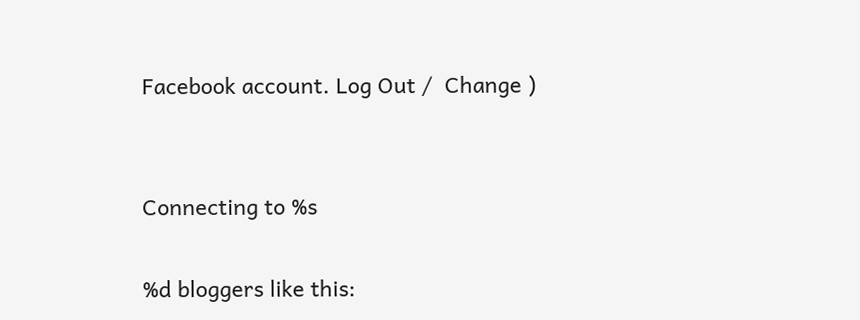Facebook account. Log Out /  Change )


Connecting to %s

%d bloggers like this: